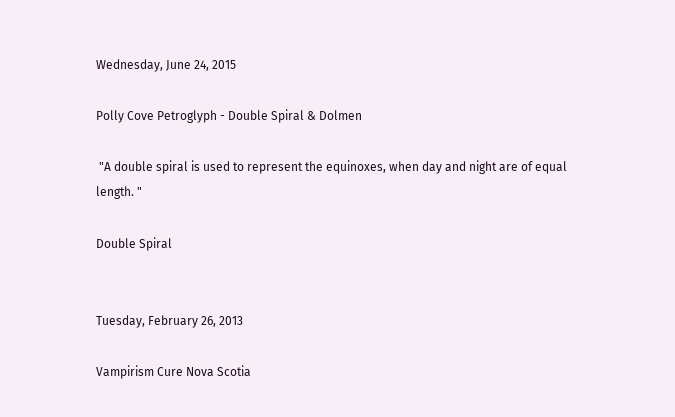Wednesday, June 24, 2015

Polly Cove Petroglyph - Double Spiral & Dolmen

 "A double spiral is used to represent the equinoxes, when day and night are of equal length. "

Double Spiral


Tuesday, February 26, 2013

Vampirism Cure Nova Scotia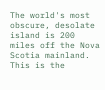The world's most obscure, desolate island is 200 miles off the Nova Scotia mainland. This is the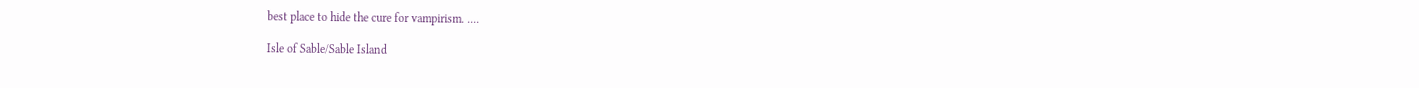best place to hide the cure for vampirism. ....

Isle of Sable/Sable Island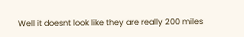Well it doesnt look like they are really 200 miles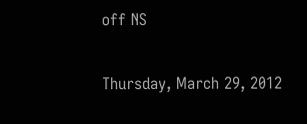off NS

Thursday, March 29, 2012